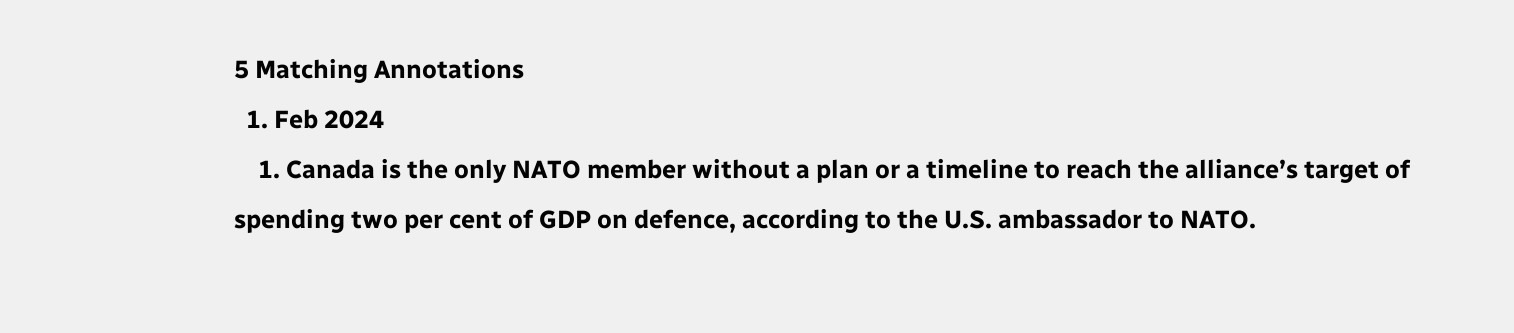5 Matching Annotations
  1. Feb 2024
    1. Canada is the only NATO member without a plan or a timeline to reach the alliance’s target of spending two per cent of GDP on defence, according to the U.S. ambassador to NATO.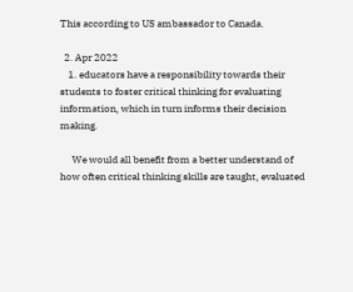This according to US ambassador to Canada.

  2. Apr 2022
    1. educators have a responsibility towards their students to foster critical thinking for evaluating information, which in turn informs their decision making.

      We would all benefit from a better understand of how often critical thinking skills are taught, evaluated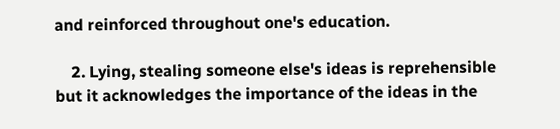and reinforced throughout one's education.

    2. Lying, stealing someone else's ideas is reprehensible but it acknowledges the importance of the ideas in the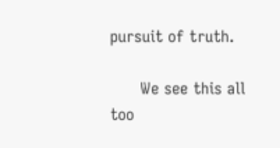pursuit of truth.

      We see this all too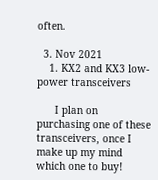often.

  3. Nov 2021
    1. KX2 and KX3 low-power transceivers

      I plan on purchasing one of these transceivers, once I make up my mind which one to buy!